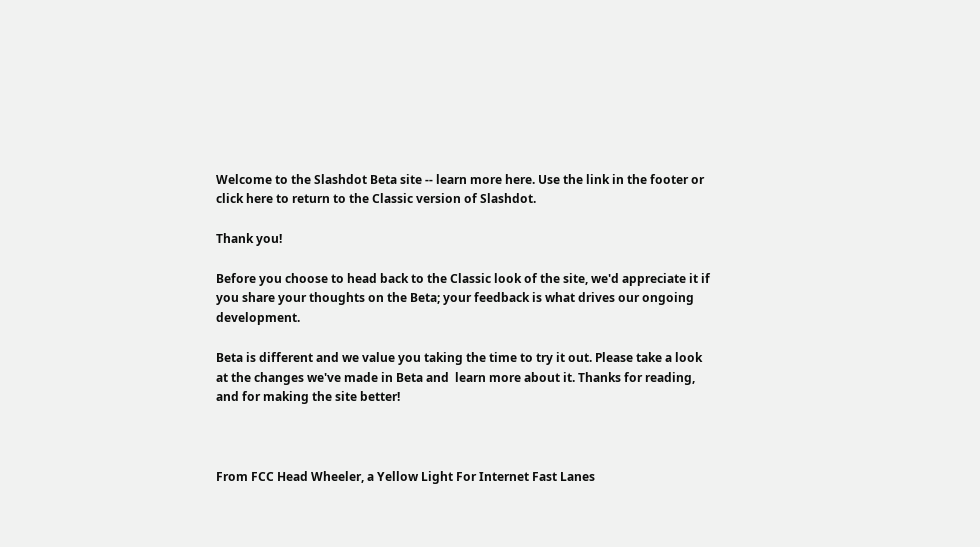Welcome to the Slashdot Beta site -- learn more here. Use the link in the footer or click here to return to the Classic version of Slashdot.

Thank you!

Before you choose to head back to the Classic look of the site, we'd appreciate it if you share your thoughts on the Beta; your feedback is what drives our ongoing development.

Beta is different and we value you taking the time to try it out. Please take a look at the changes we've made in Beta and  learn more about it. Thanks for reading, and for making the site better!



From FCC Head Wheeler, a Yellow Light For Internet Fast Lanes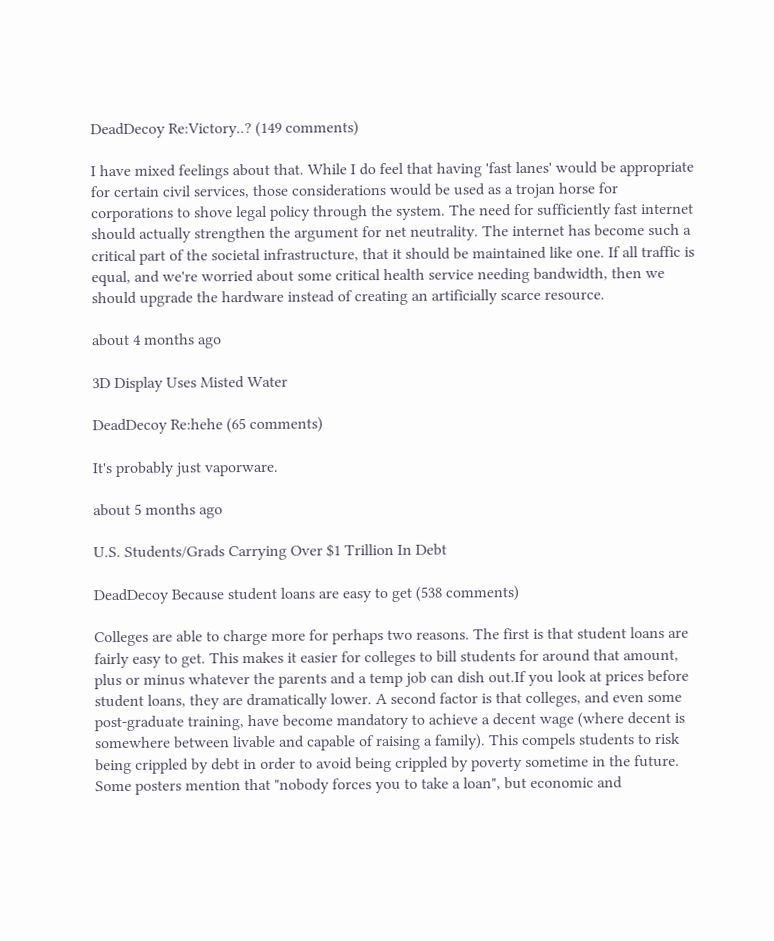DeadDecoy Re:Victory..? (149 comments)

I have mixed feelings about that. While I do feel that having 'fast lanes' would be appropriate for certain civil services, those considerations would be used as a trojan horse for corporations to shove legal policy through the system. The need for sufficiently fast internet should actually strengthen the argument for net neutrality. The internet has become such a critical part of the societal infrastructure, that it should be maintained like one. If all traffic is equal, and we're worried about some critical health service needing bandwidth, then we should upgrade the hardware instead of creating an artificially scarce resource.

about 4 months ago

3D Display Uses Misted Water

DeadDecoy Re:hehe (65 comments)

It's probably just vaporware.

about 5 months ago

U.S. Students/Grads Carrying Over $1 Trillion In Debt

DeadDecoy Because student loans are easy to get (538 comments)

Colleges are able to charge more for perhaps two reasons. The first is that student loans are fairly easy to get. This makes it easier for colleges to bill students for around that amount, plus or minus whatever the parents and a temp job can dish out.If you look at prices before student loans, they are dramatically lower. A second factor is that colleges, and even some post-graduate training, have become mandatory to achieve a decent wage (where decent is somewhere between livable and capable of raising a family). This compels students to risk being crippled by debt in order to avoid being crippled by poverty sometime in the future. Some posters mention that "nobody forces you to take a loan", but economic and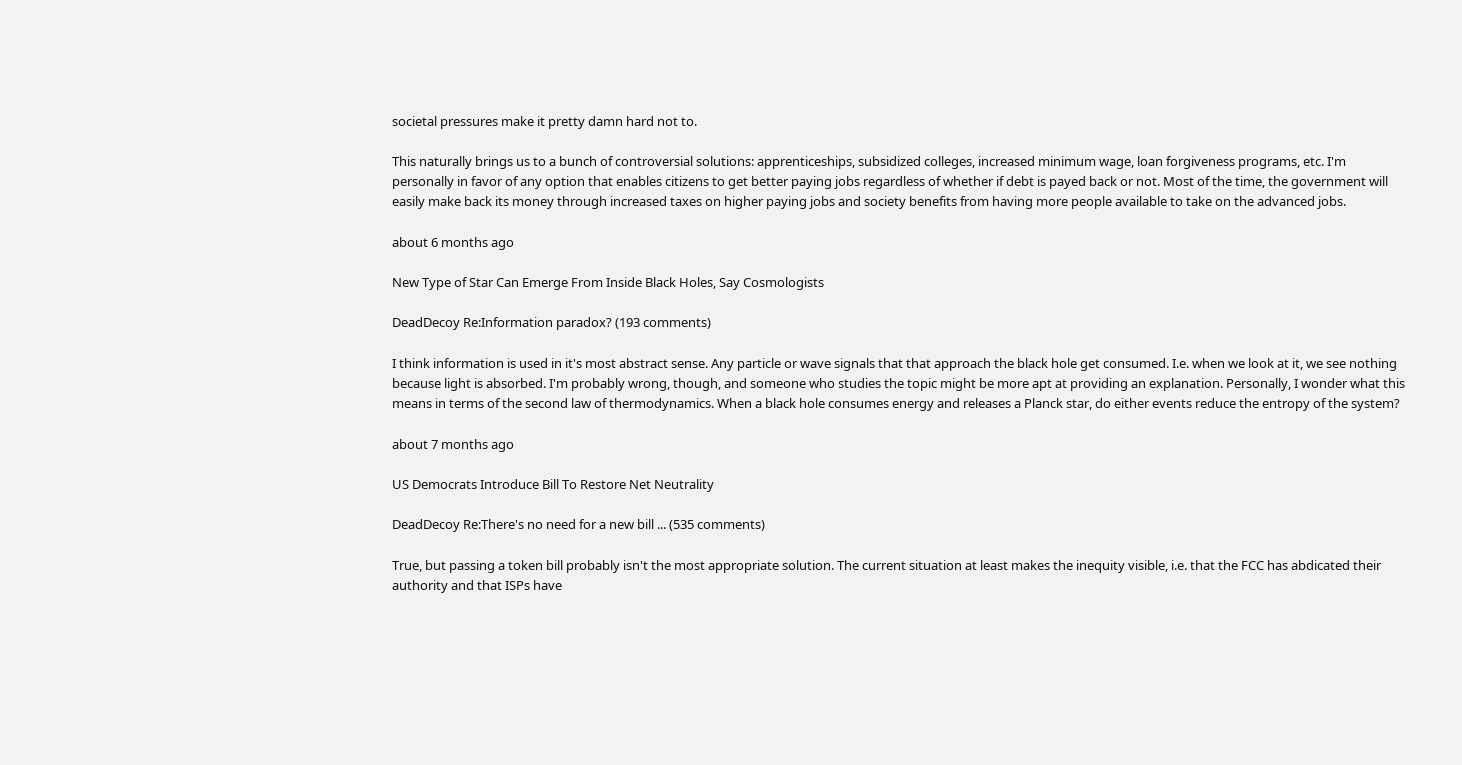societal pressures make it pretty damn hard not to.

This naturally brings us to a bunch of controversial solutions: apprenticeships, subsidized colleges, increased minimum wage, loan forgiveness programs, etc. I'm personally in favor of any option that enables citizens to get better paying jobs regardless of whether if debt is payed back or not. Most of the time, the government will easily make back its money through increased taxes on higher paying jobs and society benefits from having more people available to take on the advanced jobs.

about 6 months ago

New Type of Star Can Emerge From Inside Black Holes, Say Cosmologists

DeadDecoy Re:Information paradox? (193 comments)

I think information is used in it's most abstract sense. Any particle or wave signals that that approach the black hole get consumed. I.e. when we look at it, we see nothing because light is absorbed. I'm probably wrong, though, and someone who studies the topic might be more apt at providing an explanation. Personally, I wonder what this means in terms of the second law of thermodynamics. When a black hole consumes energy and releases a Planck star, do either events reduce the entropy of the system?

about 7 months ago

US Democrats Introduce Bill To Restore Net Neutrality

DeadDecoy Re:There's no need for a new bill ... (535 comments)

True, but passing a token bill probably isn't the most appropriate solution. The current situation at least makes the inequity visible, i.e. that the FCC has abdicated their authority and that ISPs have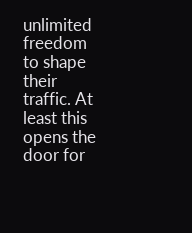unlimited freedom to shape their traffic. At least this opens the door for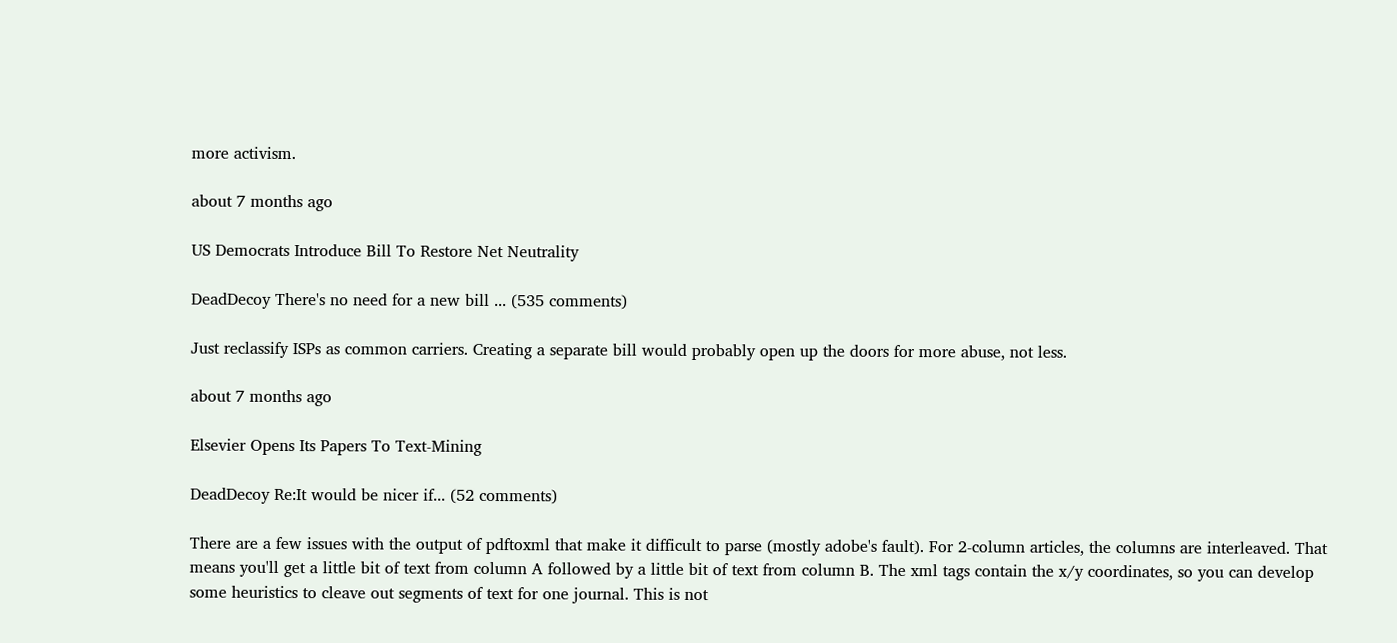more activism.

about 7 months ago

US Democrats Introduce Bill To Restore Net Neutrality

DeadDecoy There's no need for a new bill ... (535 comments)

Just reclassify ISPs as common carriers. Creating a separate bill would probably open up the doors for more abuse, not less.

about 7 months ago

Elsevier Opens Its Papers To Text-Mining

DeadDecoy Re:It would be nicer if... (52 comments)

There are a few issues with the output of pdftoxml that make it difficult to parse (mostly adobe's fault). For 2-column articles, the columns are interleaved. That means you'll get a little bit of text from column A followed by a little bit of text from column B. The xml tags contain the x/y coordinates, so you can develop some heuristics to cleave out segments of text for one journal. This is not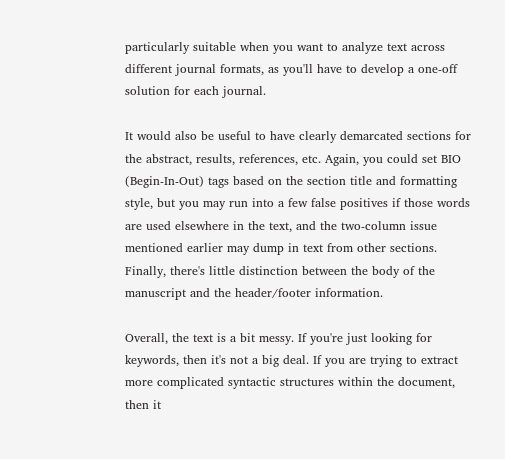particularly suitable when you want to analyze text across different journal formats, as you'll have to develop a one-off solution for each journal.

It would also be useful to have clearly demarcated sections for the abstract, results, references, etc. Again, you could set BIO (Begin-In-Out) tags based on the section title and formatting style, but you may run into a few false positives if those words are used elsewhere in the text, and the two-column issue mentioned earlier may dump in text from other sections. Finally, there's little distinction between the body of the manuscript and the header/footer information.

Overall, the text is a bit messy. If you're just looking for keywords, then it's not a big deal. If you are trying to extract more complicated syntactic structures within the document, then it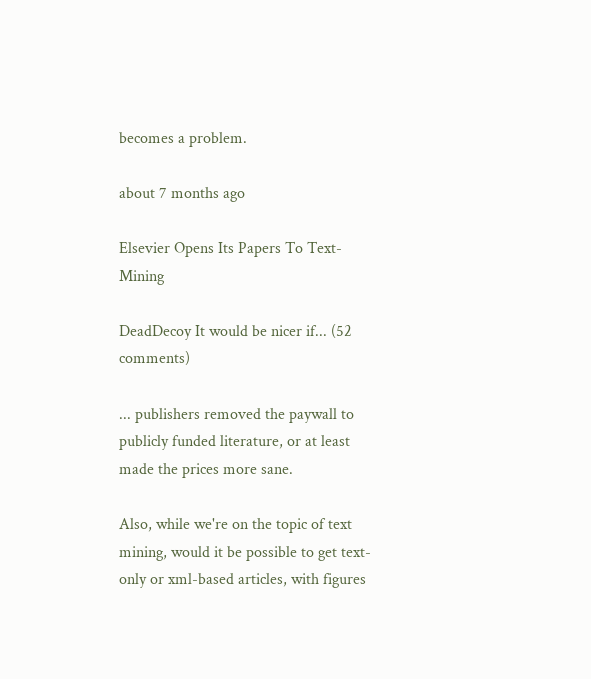becomes a problem.

about 7 months ago

Elsevier Opens Its Papers To Text-Mining

DeadDecoy It would be nicer if... (52 comments)

... publishers removed the paywall to publicly funded literature, or at least made the prices more sane.

Also, while we're on the topic of text mining, would it be possible to get text-only or xml-based articles, with figures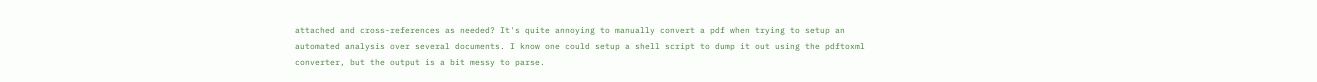attached and cross-references as needed? It's quite annoying to manually convert a pdf when trying to setup an automated analysis over several documents. I know one could setup a shell script to dump it out using the pdftoxml converter, but the output is a bit messy to parse.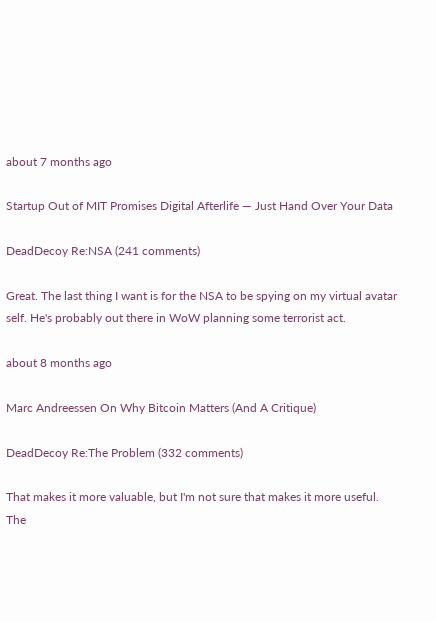about 7 months ago

Startup Out of MIT Promises Digital Afterlife — Just Hand Over Your Data

DeadDecoy Re:NSA (241 comments)

Great. The last thing I want is for the NSA to be spying on my virtual avatar self. He's probably out there in WoW planning some terrorist act.

about 8 months ago

Marc Andreessen On Why Bitcoin Matters (And A Critique)

DeadDecoy Re:The Problem (332 comments)

That makes it more valuable, but I'm not sure that makes it more useful. The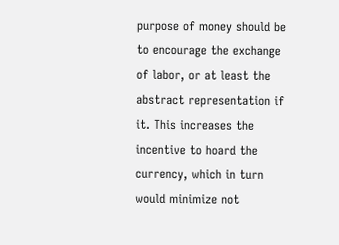purpose of money should be to encourage the exchange of labor, or at least the abstract representation if it. This increases the incentive to hoard the currency, which in turn would minimize not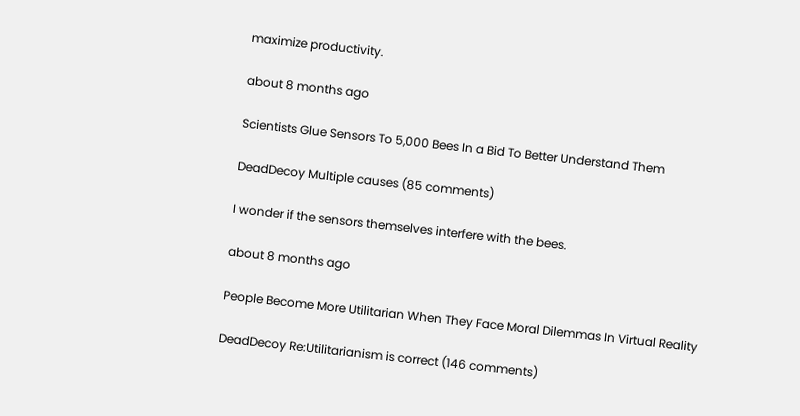maximize productivity.

about 8 months ago

Scientists Glue Sensors To 5,000 Bees In a Bid To Better Understand Them

DeadDecoy Multiple causes (85 comments)

I wonder if the sensors themselves interfere with the bees.

about 8 months ago

People Become More Utilitarian When They Face Moral Dilemmas In Virtual Reality

DeadDecoy Re:Utilitarianism is correct (146 comments)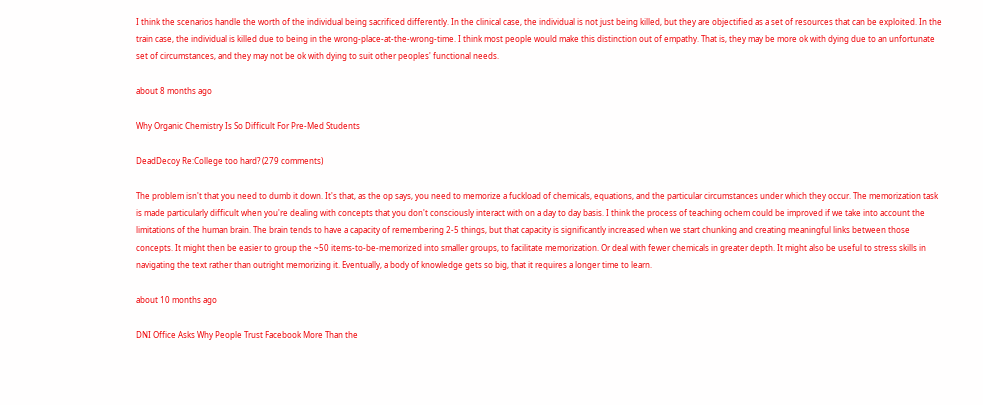I think the scenarios handle the worth of the individual being sacrificed differently. In the clinical case, the individual is not just being killed, but they are objectified as a set of resources that can be exploited. In the train case, the individual is killed due to being in the wrong-place-at-the-wrong-time. I think most people would make this distinction out of empathy. That is, they may be more ok with dying due to an unfortunate set of circumstances, and they may not be ok with dying to suit other peoples' functional needs.

about 8 months ago

Why Organic Chemistry Is So Difficult For Pre-Med Students

DeadDecoy Re:College too hard? (279 comments)

The problem isn't that you need to dumb it down. It's that, as the op says, you need to memorize a fuckload of chemicals, equations, and the particular circumstances under which they occur. The memorization task is made particularly difficult when you're dealing with concepts that you don't consciously interact with on a day to day basis. I think the process of teaching ochem could be improved if we take into account the limitations of the human brain. The brain tends to have a capacity of remembering 2-5 things, but that capacity is significantly increased when we start chunking and creating meaningful links between those concepts. It might then be easier to group the ~50 items-to-be-memorized into smaller groups, to facilitate memorization. Or deal with fewer chemicals in greater depth. It might also be useful to stress skills in navigating the text rather than outright memorizing it. Eventually, a body of knowledge gets so big, that it requires a longer time to learn.

about 10 months ago

DNI Office Asks Why People Trust Facebook More Than the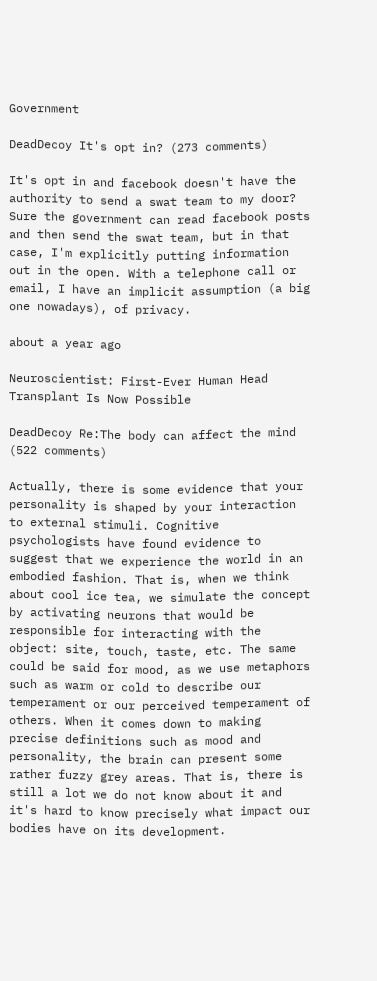Government

DeadDecoy It's opt in? (273 comments)

It's opt in and facebook doesn't have the authority to send a swat team to my door? Sure the government can read facebook posts and then send the swat team, but in that case, I'm explicitly putting information out in the open. With a telephone call or email, I have an implicit assumption (a big one nowadays), of privacy.

about a year ago

Neuroscientist: First-Ever Human Head Transplant Is Now Possible

DeadDecoy Re:The body can affect the mind (522 comments)

Actually, there is some evidence that your personality is shaped by your interaction to external stimuli. Cognitive psychologists have found evidence to suggest that we experience the world in an embodied fashion. That is, when we think about cool ice tea, we simulate the concept by activating neurons that would be responsible for interacting with the object: site, touch, taste, etc. The same could be said for mood, as we use metaphors such as warm or cold to describe our temperament or our perceived temperament of others. When it comes down to making precise definitions such as mood and personality, the brain can present some rather fuzzy grey areas. That is, there is still a lot we do not know about it and it's hard to know precisely what impact our bodies have on its development.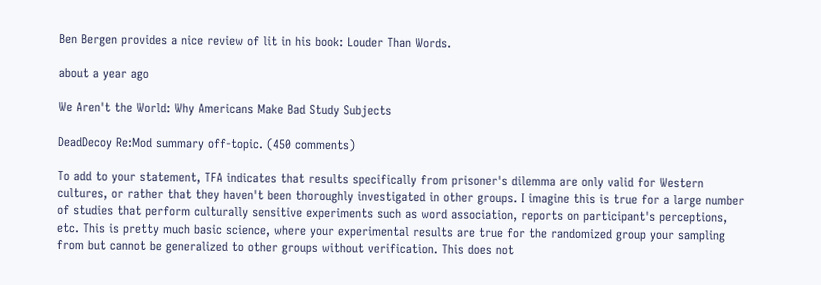Ben Bergen provides a nice review of lit in his book: Louder Than Words.

about a year ago

We Aren't the World: Why Americans Make Bad Study Subjects

DeadDecoy Re:Mod summary off-topic. (450 comments)

To add to your statement, TFA indicates that results specifically from prisoner's dilemma are only valid for Western cultures, or rather that they haven't been thoroughly investigated in other groups. I imagine this is true for a large number of studies that perform culturally sensitive experiments such as word association, reports on participant's perceptions, etc. This is pretty much basic science, where your experimental results are true for the randomized group your sampling from but cannot be generalized to other groups without verification. This does not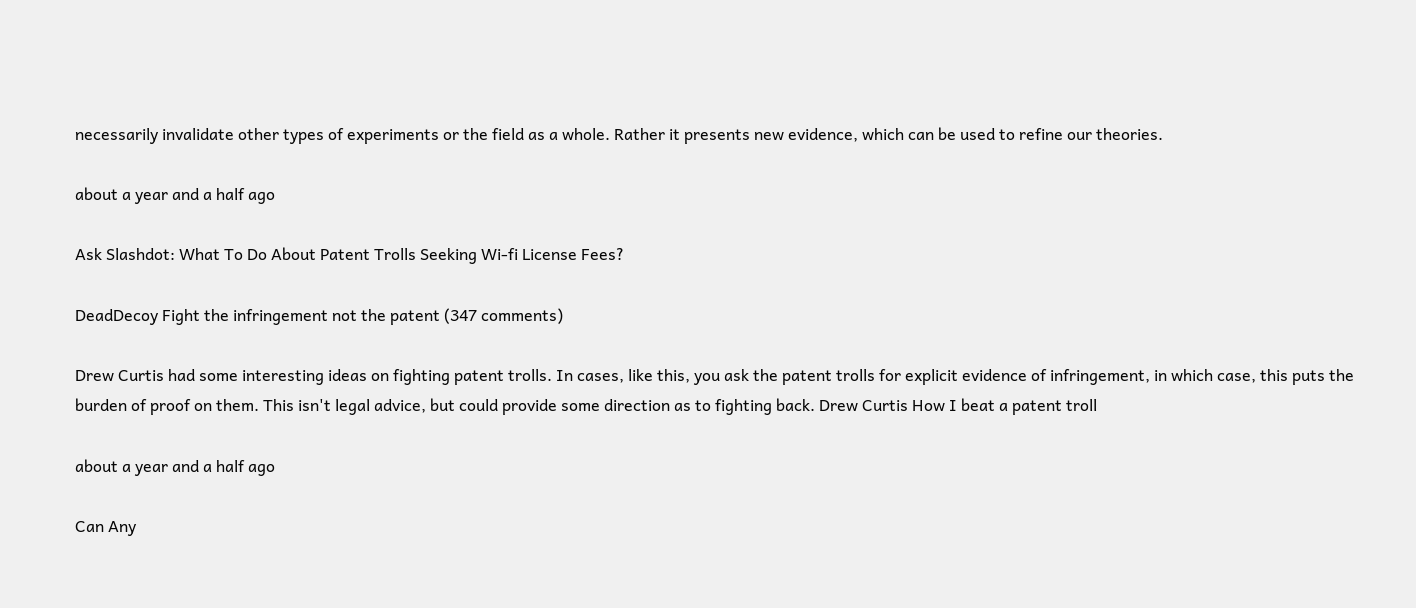necessarily invalidate other types of experiments or the field as a whole. Rather it presents new evidence, which can be used to refine our theories.

about a year and a half ago

Ask Slashdot: What To Do About Patent Trolls Seeking Wi-fi License Fees?

DeadDecoy Fight the infringement not the patent (347 comments)

Drew Curtis had some interesting ideas on fighting patent trolls. In cases, like this, you ask the patent trolls for explicit evidence of infringement, in which case, this puts the burden of proof on them. This isn't legal advice, but could provide some direction as to fighting back. Drew Curtis How I beat a patent troll

about a year and a half ago

Can Any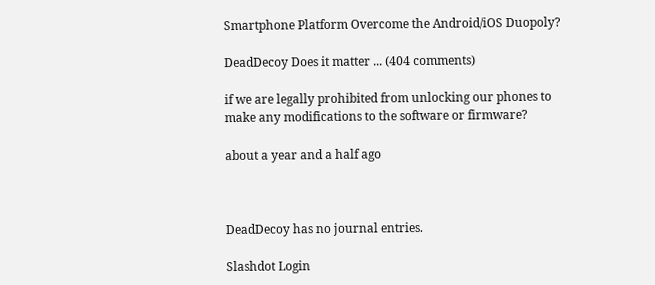Smartphone Platform Overcome the Android/iOS Duopoly?

DeadDecoy Does it matter ... (404 comments)

if we are legally prohibited from unlocking our phones to make any modifications to the software or firmware?

about a year and a half ago



DeadDecoy has no journal entries.

Slashdot Login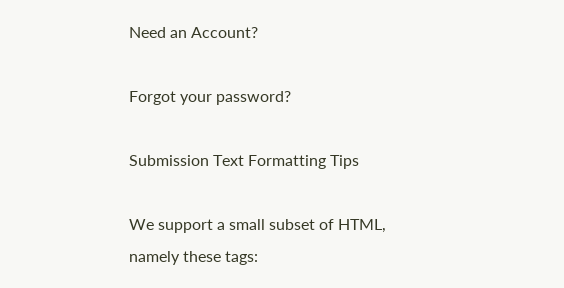Need an Account?

Forgot your password?

Submission Text Formatting Tips

We support a small subset of HTML, namely these tags: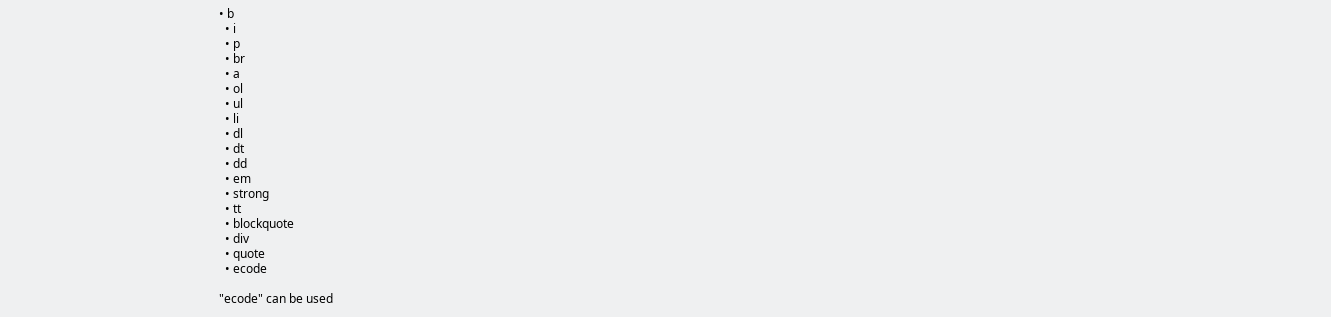• b
  • i
  • p
  • br
  • a
  • ol
  • ul
  • li
  • dl
  • dt
  • dd
  • em
  • strong
  • tt
  • blockquote
  • div
  • quote
  • ecode

"ecode" can be used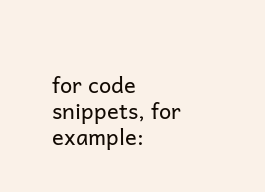for code snippets, for example: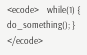<ecode>    while(1) { do_something(); } </ecode>